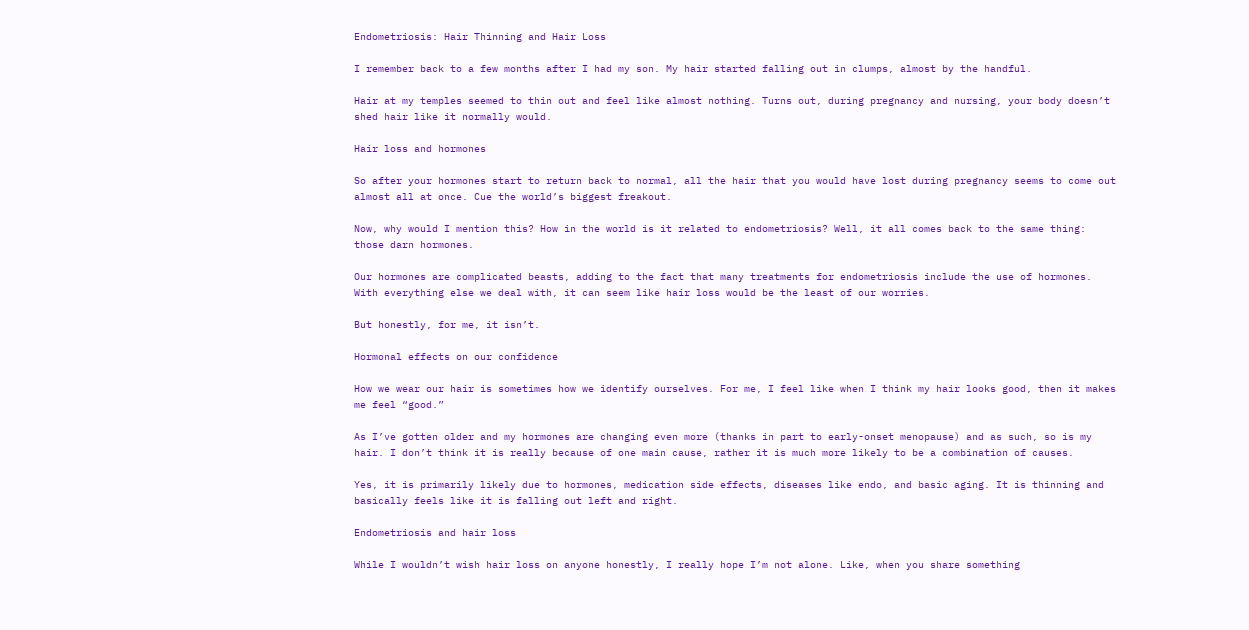Endometriosis: Hair Thinning and Hair Loss

I remember back to a few months after I had my son. My hair started falling out in clumps, almost by the handful.

Hair at my temples seemed to thin out and feel like almost nothing. Turns out, during pregnancy and nursing, your body doesn’t shed hair like it normally would.

Hair loss and hormones

So after your hormones start to return back to normal, all the hair that you would have lost during pregnancy seems to come out almost all at once. Cue the world’s biggest freakout.

Now, why would I mention this? How in the world is it related to endometriosis? Well, it all comes back to the same thing: those darn hormones.

Our hormones are complicated beasts, adding to the fact that many treatments for endometriosis include the use of hormones. With everything else we deal with, it can seem like hair loss would be the least of our worries.

But honestly, for me, it isn’t.

Hormonal effects on our confidence

How we wear our hair is sometimes how we identify ourselves. For me, I feel like when I think my hair looks good, then it makes me feel “good.”

As I’ve gotten older and my hormones are changing even more (thanks in part to early-onset menopause) and as such, so is my hair. I don’t think it is really because of one main cause, rather it is much more likely to be a combination of causes.

Yes, it is primarily likely due to hormones, medication side effects, diseases like endo, and basic aging. It is thinning and basically feels like it is falling out left and right.

Endometriosis and hair loss

While I wouldn’t wish hair loss on anyone honestly, I really hope I’m not alone. Like, when you share something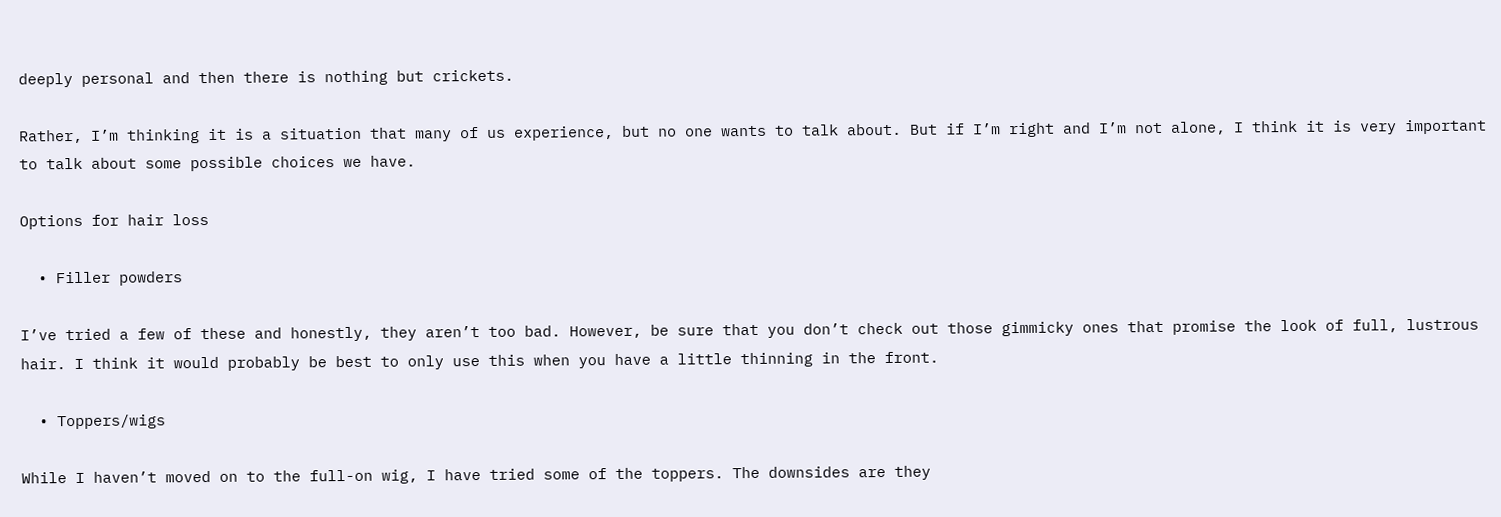deeply personal and then there is nothing but crickets.

Rather, I’m thinking it is a situation that many of us experience, but no one wants to talk about. But if I’m right and I’m not alone, I think it is very important to talk about some possible choices we have.

Options for hair loss

  • Filler powders

I’ve tried a few of these and honestly, they aren’t too bad. However, be sure that you don’t check out those gimmicky ones that promise the look of full, lustrous hair. I think it would probably be best to only use this when you have a little thinning in the front.

  • Toppers/wigs

While I haven’t moved on to the full-on wig, I have tried some of the toppers. The downsides are they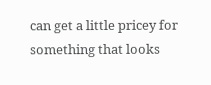can get a little pricey for something that looks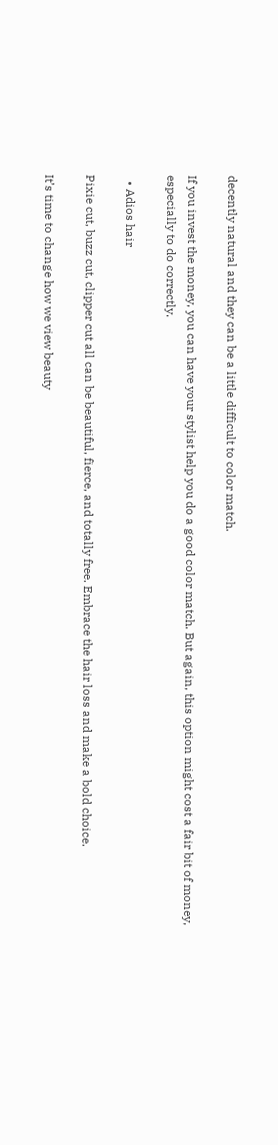decently natural and they can be a little difficult to color match.

If you invest the money, you can have your stylist help you do a good color match. But again, this option might cost a fair bit of money, especially to do correctly.

  • Adios hair

Pixie cut, buzz cut, clipper cut all can be beautiful, fierce, and totally free. Embrace the hair loss and make a bold choice.

It’s time to change how we view beauty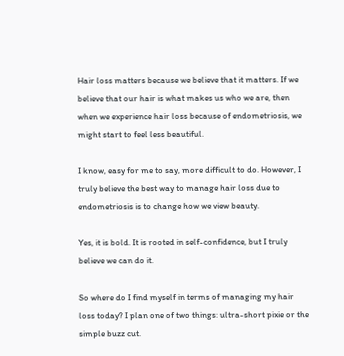Hair loss matters because we believe that it matters. If we believe that our hair is what makes us who we are, then when we experience hair loss because of endometriosis, we might start to feel less beautiful.

I know, easy for me to say, more difficult to do. However, I truly believe the best way to manage hair loss due to endometriosis is to change how we view beauty.

Yes, it is bold. It is rooted in self-confidence, but I truly believe we can do it.

So where do I find myself in terms of managing my hair loss today? I plan one of two things: ultra-short pixie or the simple buzz cut.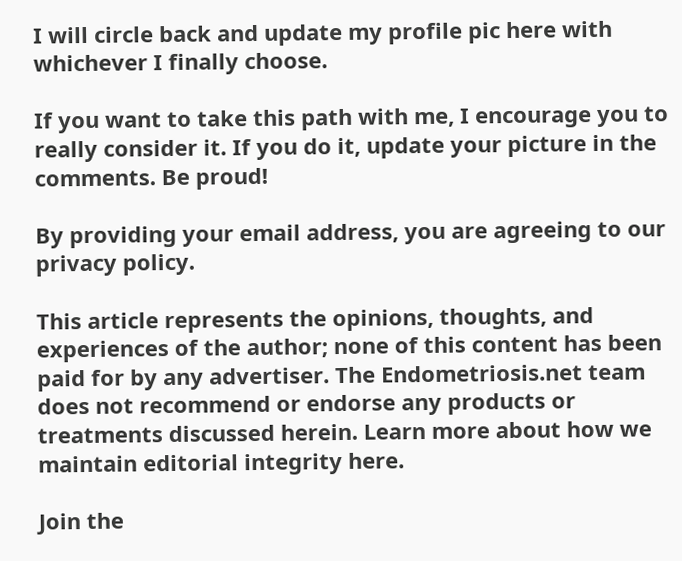I will circle back and update my profile pic here with whichever I finally choose.

If you want to take this path with me, I encourage you to really consider it. If you do it, update your picture in the comments. Be proud!

By providing your email address, you are agreeing to our privacy policy.

This article represents the opinions, thoughts, and experiences of the author; none of this content has been paid for by any advertiser. The Endometriosis.net team does not recommend or endorse any products or treatments discussed herein. Learn more about how we maintain editorial integrity here.

Join the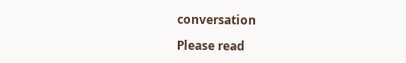conversation

Please read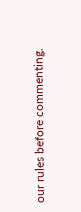our rules before commenting.